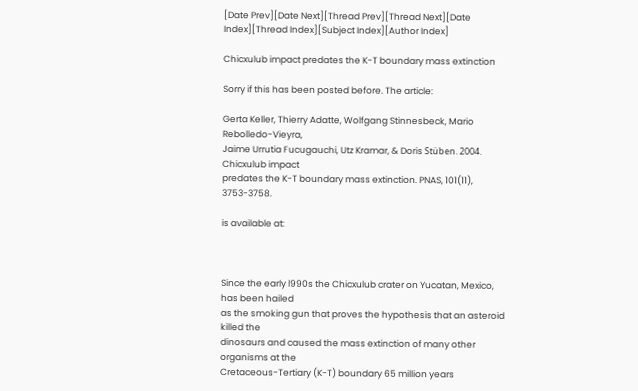[Date Prev][Date Next][Thread Prev][Thread Next][Date Index][Thread Index][Subject Index][Author Index]

Chicxulub impact predates the K-T boundary mass extinction

Sorry if this has been posted before. The article:

Gerta Keller, Thierry Adatte, Wolfgang Stinnesbeck, Mario Rebolledo-Vieyra,
Jaime Urrutia Fucugauchi, Utz Kramar, & Doris Stüben. 2004. Chicxulub impact
predates the K-T boundary mass extinction. PNAS, 101(11), 3753-3758.

is available at:



Since the early l990s the Chicxulub crater on Yucatan, Mexico, has been hailed
as the smoking gun that proves the hypothesis that an asteroid killed the
dinosaurs and caused the mass extinction of many other organisms at the
Cretaceous-Tertiary (K-T) boundary 65 million years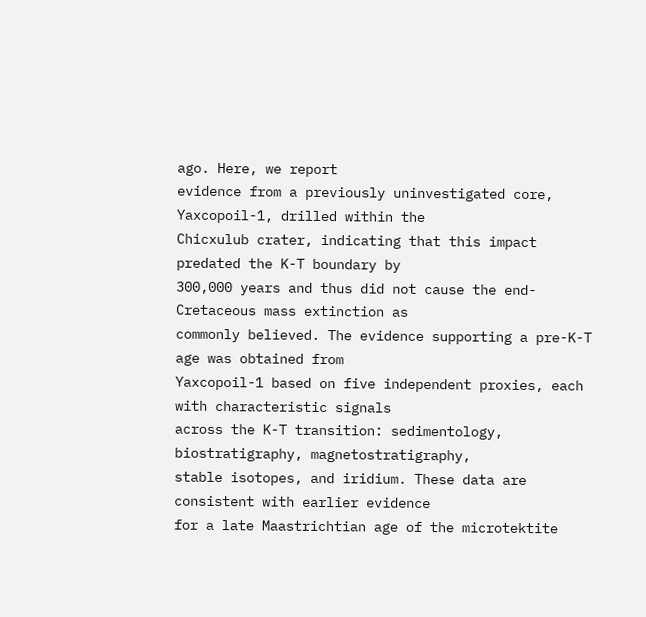ago. Here, we report
evidence from a previously uninvestigated core, Yaxcopoil-1, drilled within the
Chicxulub crater, indicating that this impact predated the K-T boundary by
300,000 years and thus did not cause the end-Cretaceous mass extinction as
commonly believed. The evidence supporting a pre-K-T age was obtained from
Yaxcopoil-1 based on five independent proxies, each with characteristic signals
across the K-T transition: sedimentology, biostratigraphy, magnetostratigraphy,
stable isotopes, and iridium. These data are consistent with earlier evidence
for a late Maastrichtian age of the microtektite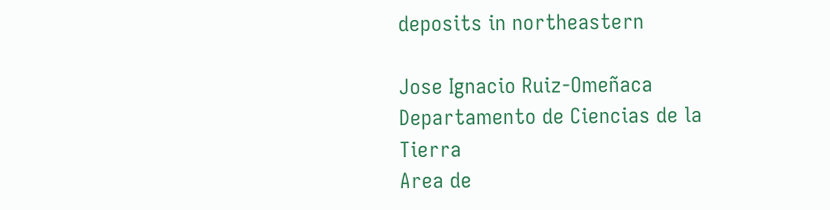deposits in northeastern

Jose Ignacio Ruiz-Omeñaca
Departamento de Ciencias de la Tierra
Area de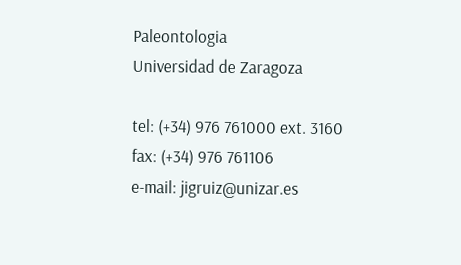Paleontologia
Universidad de Zaragoza

tel: (+34) 976 761000 ext. 3160
fax: (+34) 976 761106
e-mail: jigruiz@unizar.es